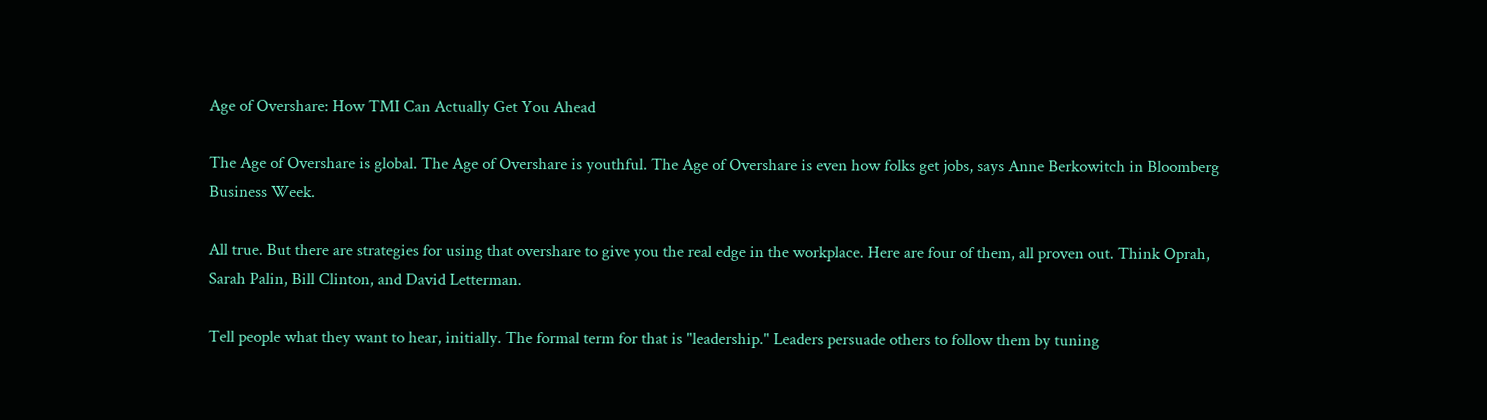Age of Overshare: How TMI Can Actually Get You Ahead

The Age of Overshare is global. The Age of Overshare is youthful. The Age of Overshare is even how folks get jobs, says Anne Berkowitch in Bloomberg Business Week.

All true. But there are strategies for using that overshare to give you the real edge in the workplace. Here are four of them, all proven out. Think Oprah, Sarah Palin, Bill Clinton, and David Letterman.

Tell people what they want to hear, initially. The formal term for that is "leadership." Leaders persuade others to follow them by tuning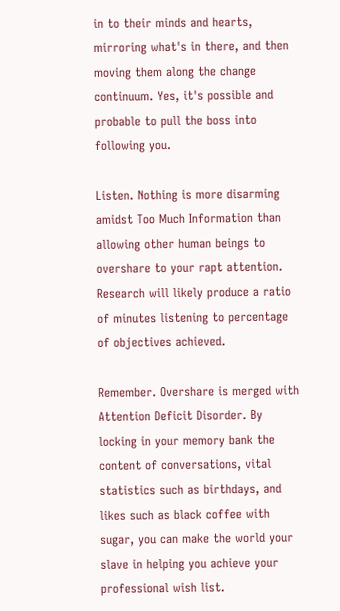in to their minds and hearts, mirroring what's in there, and then moving them along the change continuum. Yes, it's possible and probable to pull the boss into following you.

Listen. Nothing is more disarming amidst Too Much Information than allowing other human beings to overshare to your rapt attention. Research will likely produce a ratio of minutes listening to percentage of objectives achieved.

Remember. Overshare is merged with Attention Deficit Disorder. By locking in your memory bank the content of conversations, vital statistics such as birthdays, and likes such as black coffee with sugar, you can make the world your slave in helping you achieve your professional wish list.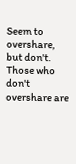Seem to overshare, but don't. Those who don't overshare are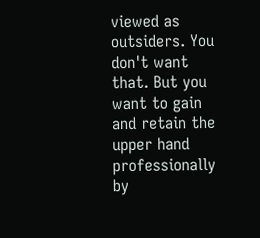viewed as outsiders. You don't want that. But you want to gain and retain the upper hand professionally by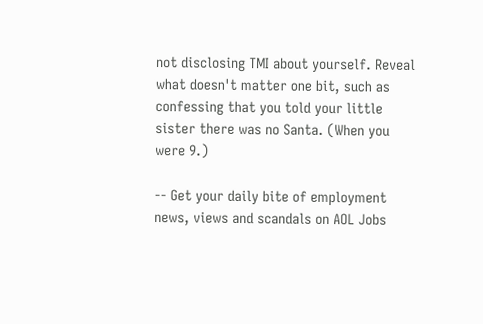not disclosing TMI about yourself. Reveal what doesn't matter one bit, such as confessing that you told your little sister there was no Santa. (When you were 9.)

-- Get your daily bite of employment news, views and scandals on AOL Jobs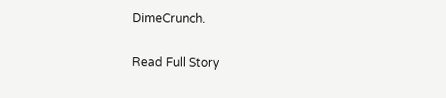DimeCrunch.

Read Full Story